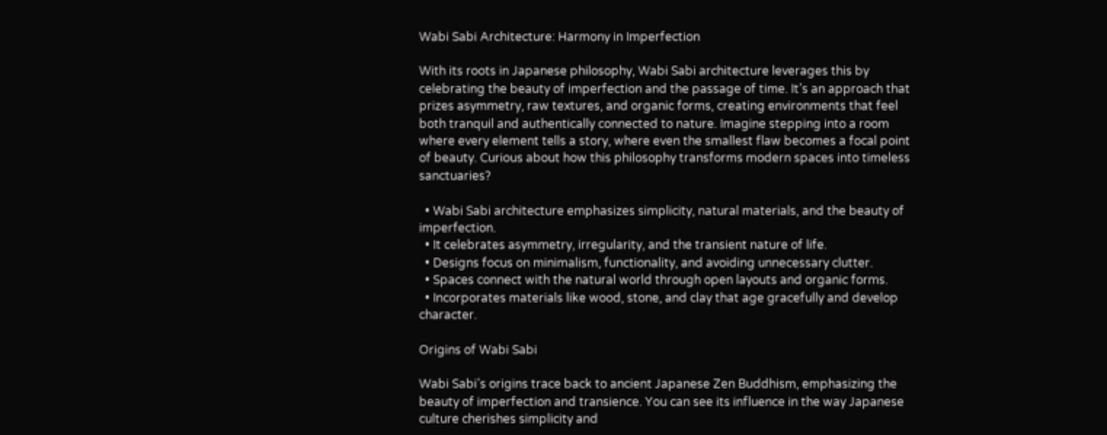Wabi Sabi Architecture: Harmony in Imperfection

With its roots in Japanese philosophy, Wabi Sabi architecture leverages this by celebrating the beauty of imperfection and the passage of time. It’s an approach that prizes asymmetry, raw textures, and organic forms, creating environments that feel both tranquil and authentically connected to nature. Imagine stepping into a room where every element tells a story, where even the smallest flaw becomes a focal point of beauty. Curious about how this philosophy transforms modern spaces into timeless sanctuaries?

  • Wabi Sabi architecture emphasizes simplicity, natural materials, and the beauty of imperfection.
  • It celebrates asymmetry, irregularity, and the transient nature of life.
  • Designs focus on minimalism, functionality, and avoiding unnecessary clutter.
  • Spaces connect with the natural world through open layouts and organic forms.
  • Incorporates materials like wood, stone, and clay that age gracefully and develop character.

Origins of Wabi Sabi

Wabi Sabi’s origins trace back to ancient Japanese Zen Buddhism, emphasizing the beauty of imperfection and transience. You can see its influence in the way Japanese culture cherishes simplicity and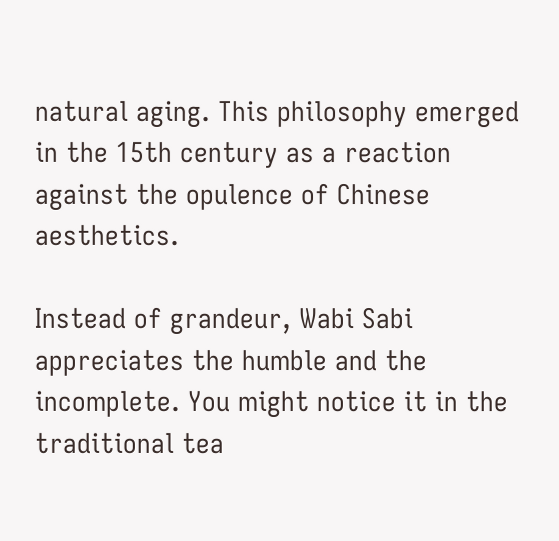natural aging. This philosophy emerged in the 15th century as a reaction against the opulence of Chinese aesthetics.

Instead of grandeur, Wabi Sabi appreciates the humble and the incomplete. You might notice it in the traditional tea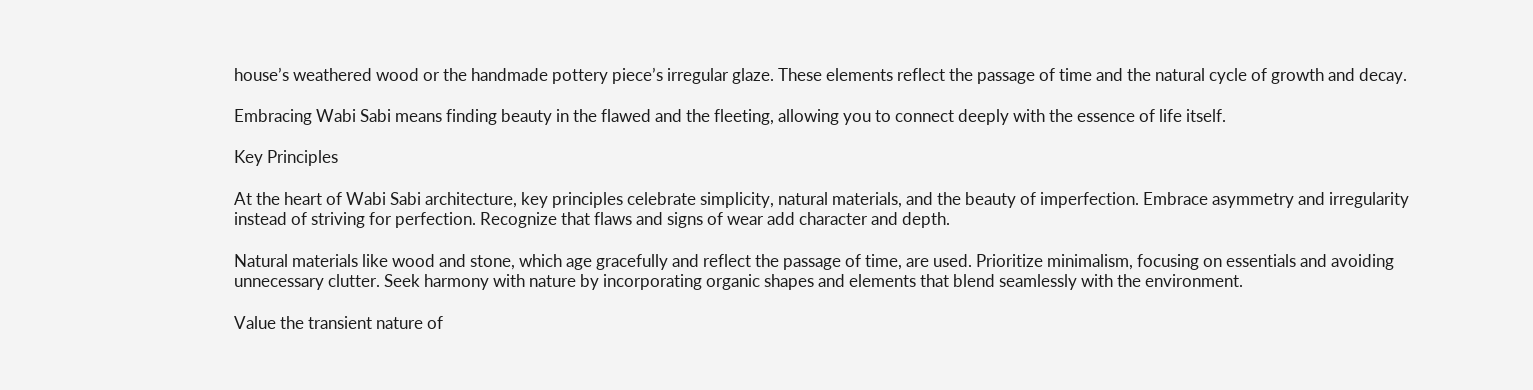house’s weathered wood or the handmade pottery piece’s irregular glaze. These elements reflect the passage of time and the natural cycle of growth and decay.

Embracing Wabi Sabi means finding beauty in the flawed and the fleeting, allowing you to connect deeply with the essence of life itself.

Key Principles

At the heart of Wabi Sabi architecture, key principles celebrate simplicity, natural materials, and the beauty of imperfection. Embrace asymmetry and irregularity instead of striving for perfection. Recognize that flaws and signs of wear add character and depth.

Natural materials like wood and stone, which age gracefully and reflect the passage of time, are used. Prioritize minimalism, focusing on essentials and avoiding unnecessary clutter. Seek harmony with nature by incorporating organic shapes and elements that blend seamlessly with the environment.

Value the transient nature of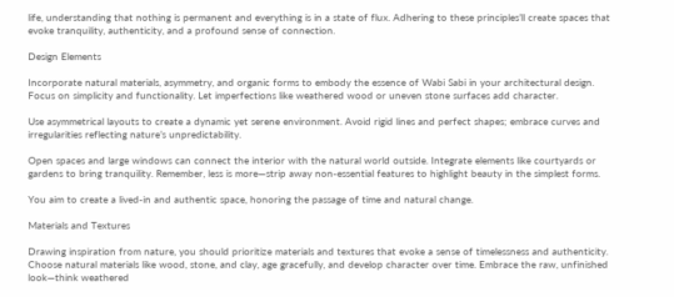life, understanding that nothing is permanent and everything is in a state of flux. Adhering to these principles’ll create spaces that evoke tranquility, authenticity, and a profound sense of connection.

Design Elements

Incorporate natural materials, asymmetry, and organic forms to embody the essence of Wabi Sabi in your architectural design. Focus on simplicity and functionality. Let imperfections like weathered wood or uneven stone surfaces add character.

Use asymmetrical layouts to create a dynamic yet serene environment. Avoid rigid lines and perfect shapes; embrace curves and irregularities reflecting nature’s unpredictability.

Open spaces and large windows can connect the interior with the natural world outside. Integrate elements like courtyards or gardens to bring tranquility. Remember, less is more—strip away non-essential features to highlight beauty in the simplest forms.

You aim to create a lived-in and authentic space, honoring the passage of time and natural change.

Materials and Textures

Drawing inspiration from nature, you should prioritize materials and textures that evoke a sense of timelessness and authenticity. Choose natural materials like wood, stone, and clay, age gracefully, and develop character over time. Embrace the raw, unfinished look—think weathered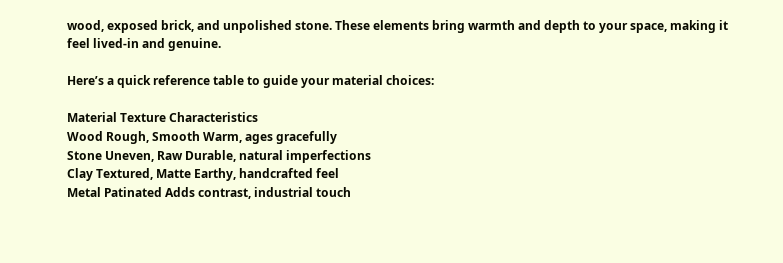wood, exposed brick, and unpolished stone. These elements bring warmth and depth to your space, making it feel lived-in and genuine.

Here’s a quick reference table to guide your material choices:

Material Texture Characteristics
Wood Rough, Smooth Warm, ages gracefully
Stone Uneven, Raw Durable, natural imperfections
Clay Textured, Matte Earthy, handcrafted feel
Metal Patinated Adds contrast, industrial touch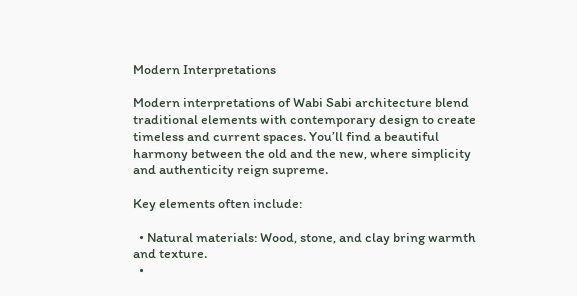Modern Interpretations

Modern interpretations of Wabi Sabi architecture blend traditional elements with contemporary design to create timeless and current spaces. You’ll find a beautiful harmony between the old and the new, where simplicity and authenticity reign supreme.

Key elements often include:

  • Natural materials: Wood, stone, and clay bring warmth and texture.
  •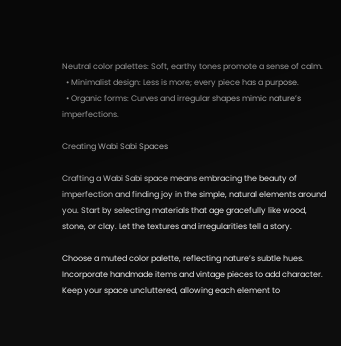Neutral color palettes: Soft, earthy tones promote a sense of calm.
  • Minimalist design: Less is more; every piece has a purpose.
  • Organic forms: Curves and irregular shapes mimic nature’s imperfections.

Creating Wabi Sabi Spaces

Crafting a Wabi Sabi space means embracing the beauty of imperfection and finding joy in the simple, natural elements around you. Start by selecting materials that age gracefully like wood, stone, or clay. Let the textures and irregularities tell a story.

Choose a muted color palette, reflecting nature’s subtle hues. Incorporate handmade items and vintage pieces to add character. Keep your space uncluttered, allowing each element to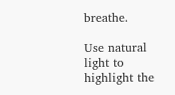breathe.

Use natural light to highlight the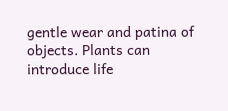gentle wear and patina of objects. Plants can introduce life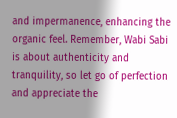and impermanence, enhancing the organic feel. Remember, Wabi Sabi is about authenticity and tranquility, so let go of perfection and appreciate the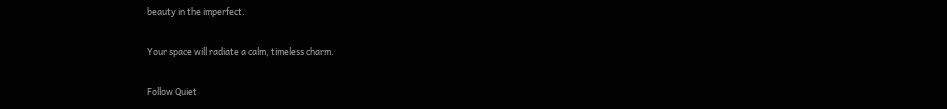beauty in the imperfect.

Your space will radiate a calm, timeless charm.

Follow Quiet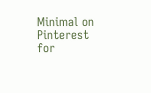Minimal on Pinterest for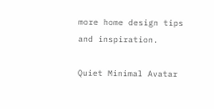more home design tips and inspiration.

Quiet Minimal Avatar